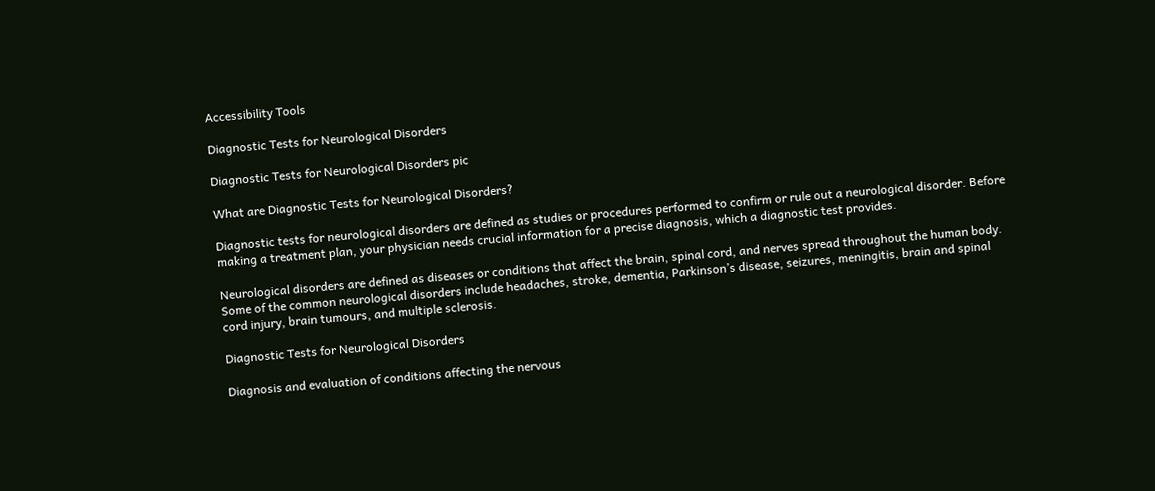Accessibility Tools

Diagnostic Tests for Neurological Disorders

Diagnostic Tests for Neurological Disorders pic

What are Diagnostic Tests for Neurological Disorders?

Diagnostic tests for neurological disorders are defined as studies or procedures performed to confirm or rule out a neurological disorder. Before making a treatment plan, your physician needs crucial information for a precise diagnosis, which a diagnostic test provides.

Neurological disorders are defined as diseases or conditions that affect the brain, spinal cord, and nerves spread throughout the human body. Some of the common neurological disorders include headaches, stroke, dementia, Parkinson’s disease, seizures, meningitis, brain and spinal cord injury, brain tumours, and multiple sclerosis.

Diagnostic Tests for Neurological Disorders

Diagnosis and evaluation of conditions affecting the nervous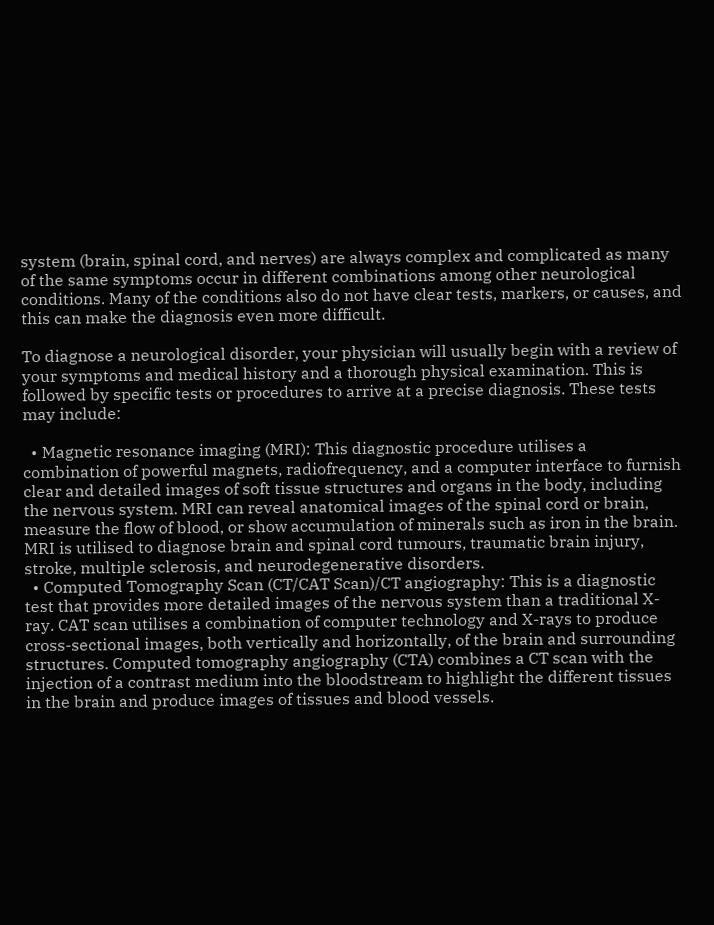system (brain, spinal cord, and nerves) are always complex and complicated as many of the same symptoms occur in different combinations among other neurological conditions. Many of the conditions also do not have clear tests, markers, or causes, and this can make the diagnosis even more difficult.

To diagnose a neurological disorder, your physician will usually begin with a review of your symptoms and medical history and a thorough physical examination. This is followed by specific tests or procedures to arrive at a precise diagnosis. These tests may include:

  • Magnetic resonance imaging (MRI): This diagnostic procedure utilises a combination of powerful magnets, radiofrequency, and a computer interface to furnish clear and detailed images of soft tissue structures and organs in the body, including the nervous system. MRI can reveal anatomical images of the spinal cord or brain, measure the flow of blood, or show accumulation of minerals such as iron in the brain. MRI is utilised to diagnose brain and spinal cord tumours, traumatic brain injury, stroke, multiple sclerosis, and neurodegenerative disorders.
  • Computed Tomography Scan (CT/CAT Scan)/CT angiography: This is a diagnostic test that provides more detailed images of the nervous system than a traditional X-ray. CAT scan utilises a combination of computer technology and X-rays to produce cross-sectional images, both vertically and horizontally, of the brain and surrounding structures. Computed tomography angiography (CTA) combines a CT scan with the injection of a contrast medium into the bloodstream to highlight the different tissues in the brain and produce images of tissues and blood vessels.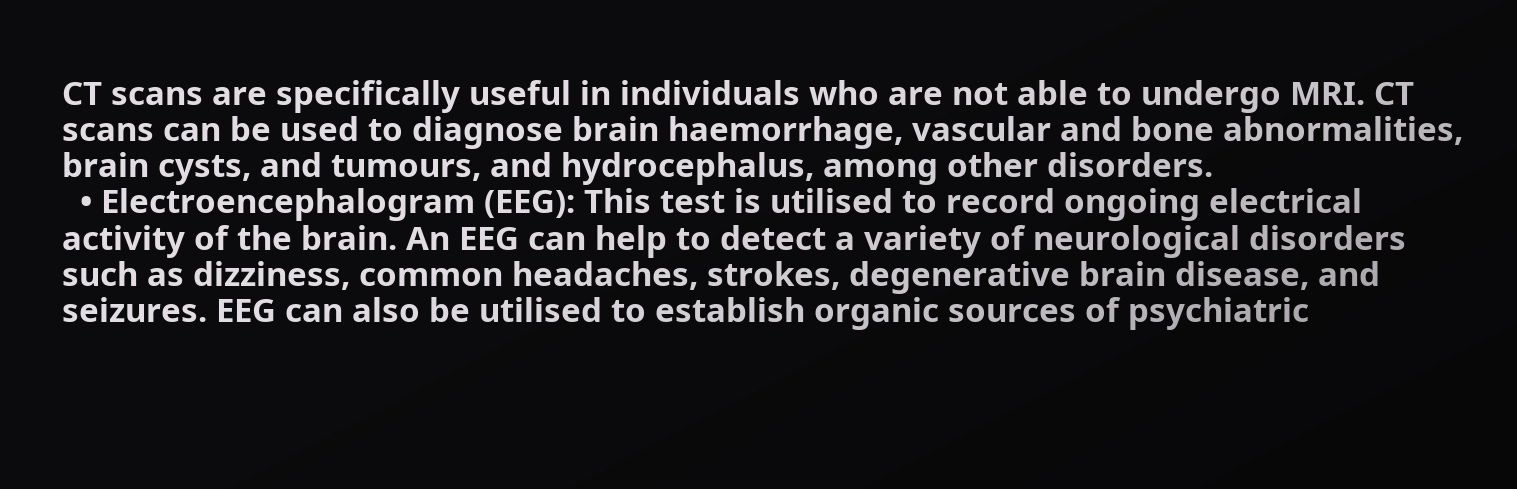CT scans are specifically useful in individuals who are not able to undergo MRI. CT scans can be used to diagnose brain haemorrhage, vascular and bone abnormalities, brain cysts, and tumours, and hydrocephalus, among other disorders.
  • Electroencephalogram (EEG): This test is utilised to record ongoing electrical activity of the brain. An EEG can help to detect a variety of neurological disorders such as dizziness, common headaches, strokes, degenerative brain disease, and seizures. EEG can also be utilised to establish organic sources of psychiatric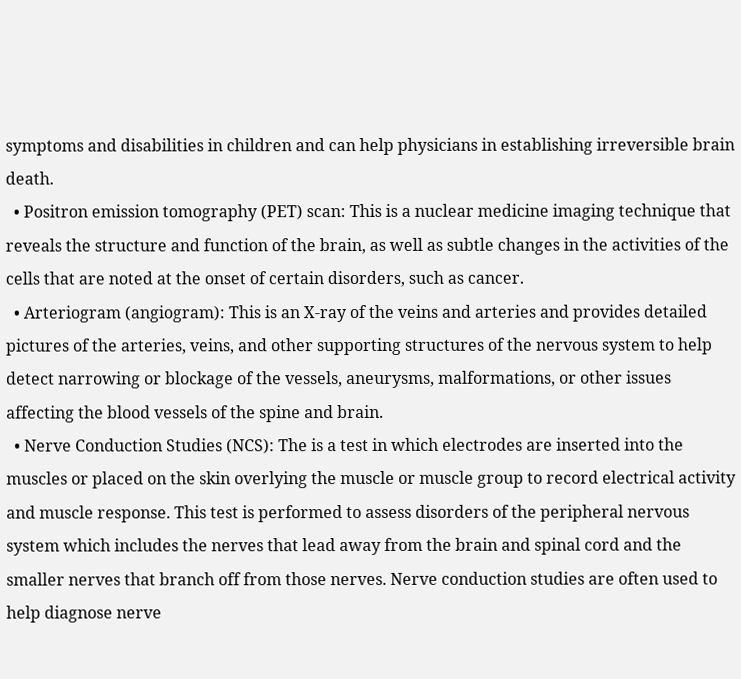symptoms and disabilities in children and can help physicians in establishing irreversible brain death.
  • Positron emission tomography (PET) scan: This is a nuclear medicine imaging technique that reveals the structure and function of the brain, as well as subtle changes in the activities of the cells that are noted at the onset of certain disorders, such as cancer.
  • Arteriogram (angiogram): This is an X-ray of the veins and arteries and provides detailed pictures of the arteries, veins, and other supporting structures of the nervous system to help detect narrowing or blockage of the vessels, aneurysms, malformations, or other issues affecting the blood vessels of the spine and brain.
  • Nerve Conduction Studies (NCS): The is a test in which electrodes are inserted into the muscles or placed on the skin overlying the muscle or muscle group to record electrical activity and muscle response. This test is performed to assess disorders of the peripheral nervous system which includes the nerves that lead away from the brain and spinal cord and the smaller nerves that branch off from those nerves. Nerve conduction studies are often used to help diagnose nerve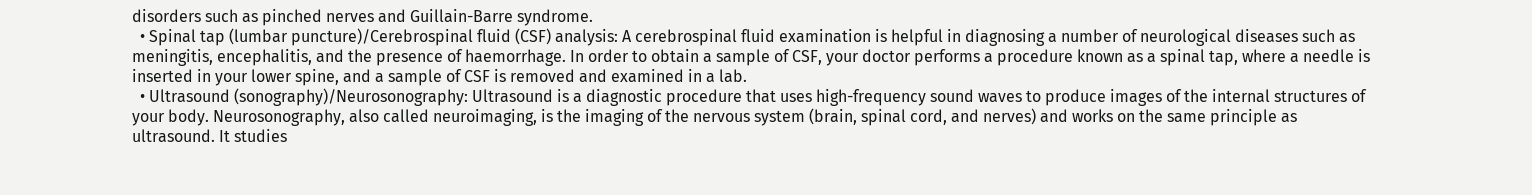disorders such as pinched nerves and Guillain-Barre syndrome.
  • Spinal tap (lumbar puncture)/Cerebrospinal fluid (CSF) analysis: A cerebrospinal fluid examination is helpful in diagnosing a number of neurological diseases such as meningitis, encephalitis, and the presence of haemorrhage. In order to obtain a sample of CSF, your doctor performs a procedure known as a spinal tap, where a needle is inserted in your lower spine, and a sample of CSF is removed and examined in a lab.
  • Ultrasound (sonography)/Neurosonography: Ultrasound is a diagnostic procedure that uses high-frequency sound waves to produce images of the internal structures of your body. Neurosonography, also called neuroimaging, is the imaging of the nervous system (brain, spinal cord, and nerves) and works on the same principle as ultrasound. It studies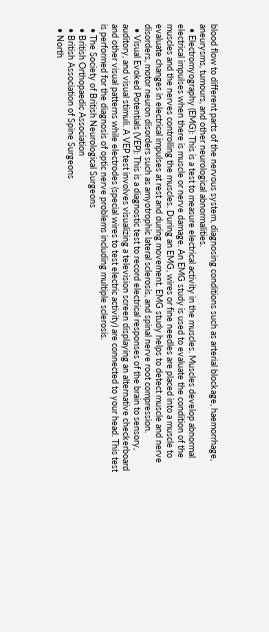blood flow to different parts of the nervous system, diagnosing conditions such as arterial blockage, haemorrhage, aneurysms, tumours, and other neurological abnormalities.
  • Electromyography (EMG): This is a test to measure electrical activity in the muscles. Muscles develop abnormal electrical impulses when there is muscle or nerve damage. An EMG study is used to evaluate the condition of the muscles and the nerves controlling the muscles. During an EMG, wires or fine needles are placed into a muscle to evaluate changes in electrical impulses at rest and during movement. EMG study helps to detect muscle and nerve disorders, motor neuron disorders such as amyotrophic lateral sclerosis, and spinal nerve root compression.
  • Visual Evoked Potentials (VEP): This is a diagnostic test to record electrical responses of the brain to sensory, auditory, and visual stimuli. A VEP test involves visualizing a television screen displaying an alternative checkerboard and other visual patterns while electrodes (special wires to test electric activity) are connected to your head. This test is performed for the diagnosis of optic nerve problems including multiple sclerosis.
  • The Society of British Neurological Surgeons
  • British Orthopaedic Association
  • British Association of Spine Surgeons
  • North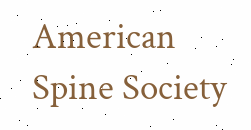American Spine Society